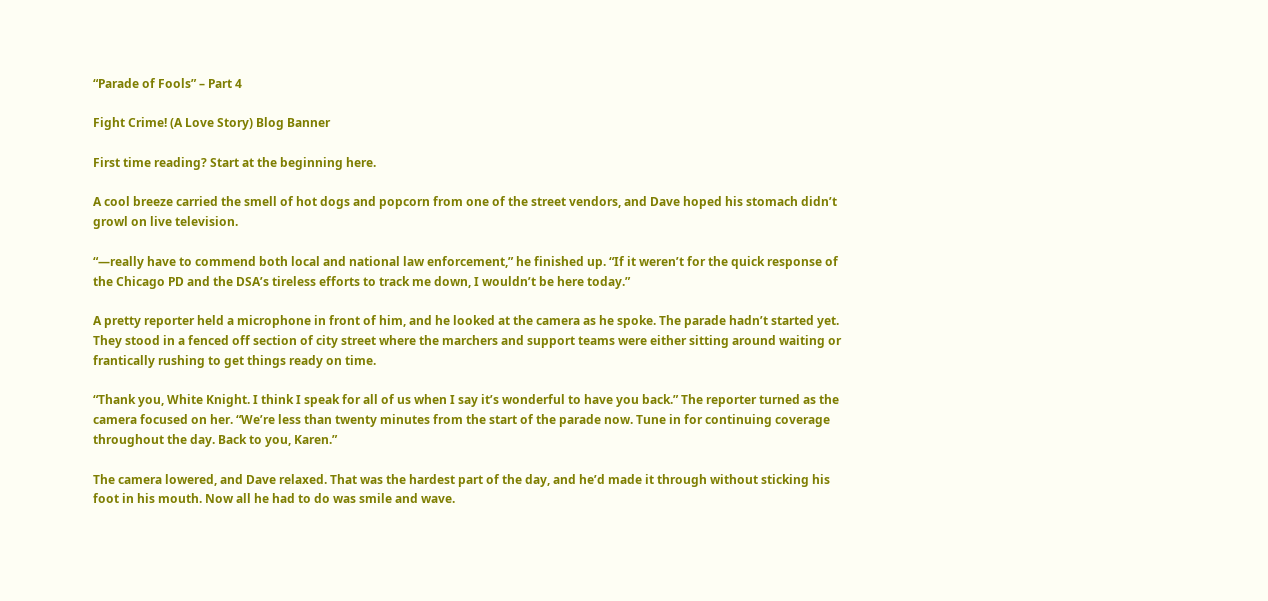“Parade of Fools” – Part 4

Fight Crime! (A Love Story) Blog Banner

First time reading? Start at the beginning here.

A cool breeze carried the smell of hot dogs and popcorn from one of the street vendors, and Dave hoped his stomach didn’t growl on live television.

“—really have to commend both local and national law enforcement,” he finished up. “If it weren’t for the quick response of the Chicago PD and the DSA’s tireless efforts to track me down, I wouldn’t be here today.”

A pretty reporter held a microphone in front of him, and he looked at the camera as he spoke. The parade hadn’t started yet. They stood in a fenced off section of city street where the marchers and support teams were either sitting around waiting or frantically rushing to get things ready on time.

“Thank you, White Knight. I think I speak for all of us when I say it’s wonderful to have you back.” The reporter turned as the camera focused on her. “We’re less than twenty minutes from the start of the parade now. Tune in for continuing coverage throughout the day. Back to you, Karen.”

The camera lowered, and Dave relaxed. That was the hardest part of the day, and he’d made it through without sticking his foot in his mouth. Now all he had to do was smile and wave.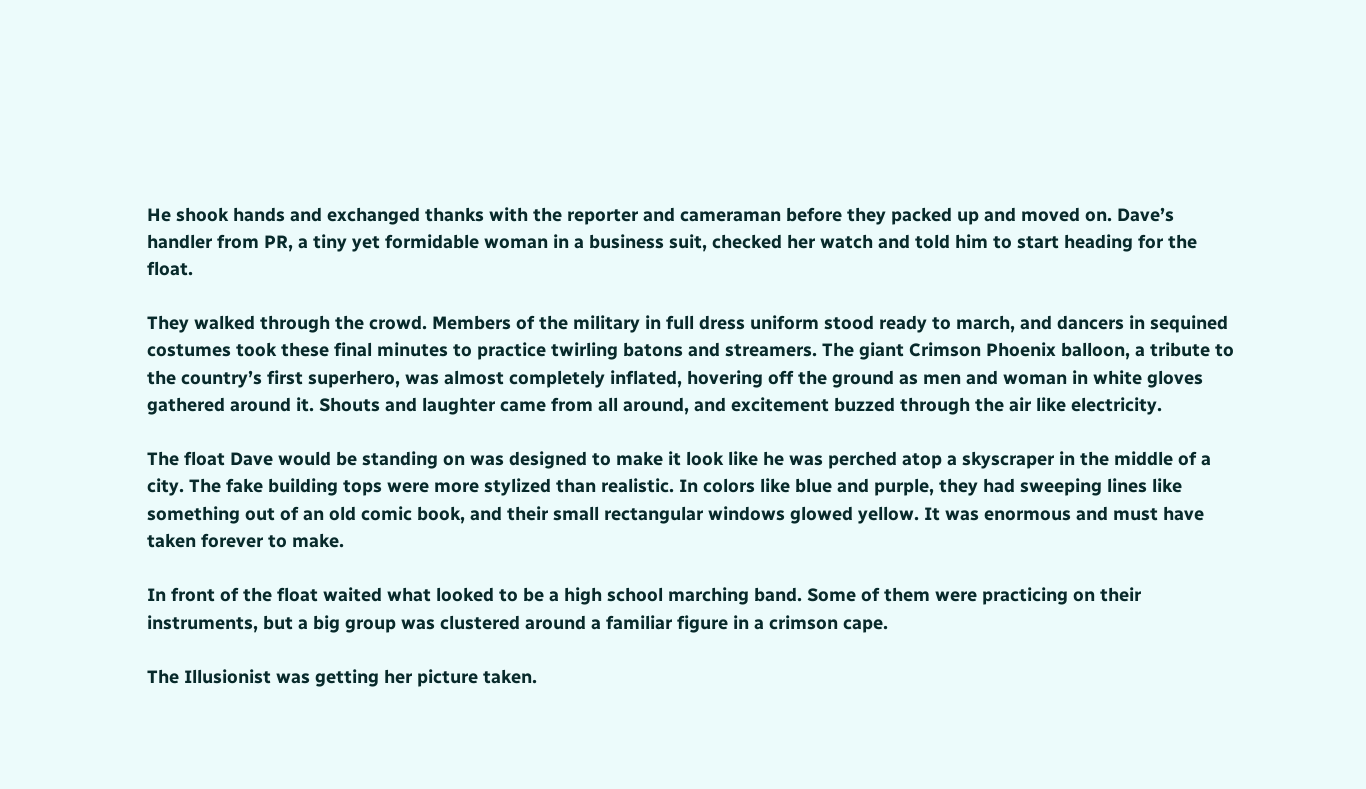He shook hands and exchanged thanks with the reporter and cameraman before they packed up and moved on. Dave’s handler from PR, a tiny yet formidable woman in a business suit, checked her watch and told him to start heading for the float.

They walked through the crowd. Members of the military in full dress uniform stood ready to march, and dancers in sequined costumes took these final minutes to practice twirling batons and streamers. The giant Crimson Phoenix balloon, a tribute to the country’s first superhero, was almost completely inflated, hovering off the ground as men and woman in white gloves gathered around it. Shouts and laughter came from all around, and excitement buzzed through the air like electricity.

The float Dave would be standing on was designed to make it look like he was perched atop a skyscraper in the middle of a city. The fake building tops were more stylized than realistic. In colors like blue and purple, they had sweeping lines like something out of an old comic book, and their small rectangular windows glowed yellow. It was enormous and must have taken forever to make.

In front of the float waited what looked to be a high school marching band. Some of them were practicing on their instruments, but a big group was clustered around a familiar figure in a crimson cape.

The Illusionist was getting her picture taken.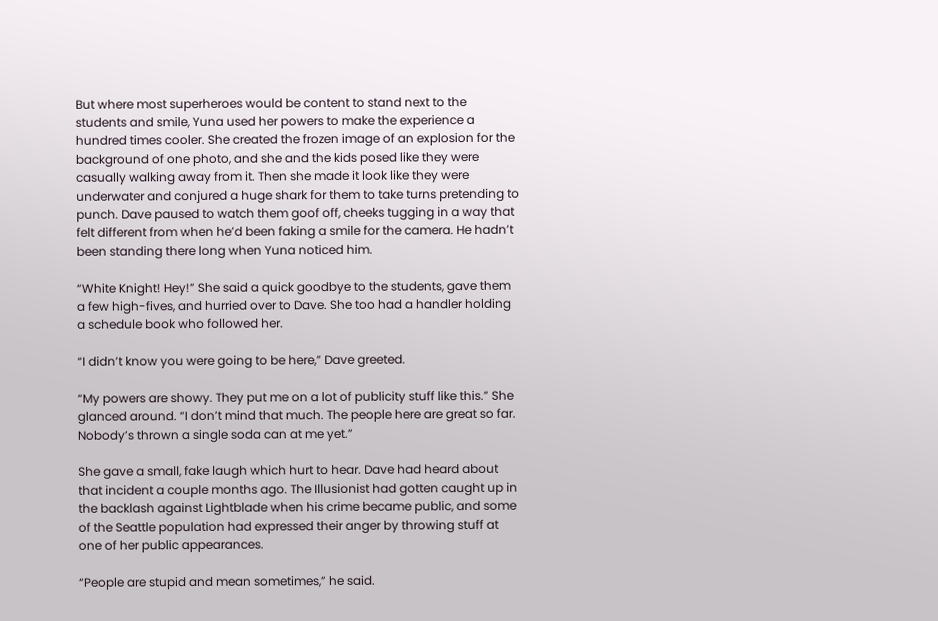But where most superheroes would be content to stand next to the students and smile, Yuna used her powers to make the experience a hundred times cooler. She created the frozen image of an explosion for the background of one photo, and she and the kids posed like they were casually walking away from it. Then she made it look like they were underwater and conjured a huge shark for them to take turns pretending to punch. Dave paused to watch them goof off, cheeks tugging in a way that felt different from when he’d been faking a smile for the camera. He hadn’t been standing there long when Yuna noticed him.

“White Knight! Hey!” She said a quick goodbye to the students, gave them a few high-fives, and hurried over to Dave. She too had a handler holding a schedule book who followed her.

“I didn’t know you were going to be here,” Dave greeted.

“My powers are showy. They put me on a lot of publicity stuff like this.” She glanced around. “I don’t mind that much. The people here are great so far. Nobody’s thrown a single soda can at me yet.”

She gave a small, fake laugh which hurt to hear. Dave had heard about that incident a couple months ago. The Illusionist had gotten caught up in the backlash against Lightblade when his crime became public, and some of the Seattle population had expressed their anger by throwing stuff at one of her public appearances.

“People are stupid and mean sometimes,” he said.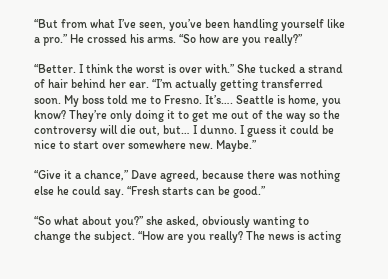“But from what I’ve seen, you’ve been handling yourself like a pro.” He crossed his arms. “So how are you really?”

“Better. I think the worst is over with.” She tucked a strand of hair behind her ear. “I’m actually getting transferred soon. My boss told me to Fresno. It’s…. Seattle is home, you know? They’re only doing it to get me out of the way so the controversy will die out, but… I dunno. I guess it could be nice to start over somewhere new. Maybe.”

“Give it a chance,” Dave agreed, because there was nothing else he could say. “Fresh starts can be good.”

“So what about you?” she asked, obviously wanting to change the subject. “How are you really? The news is acting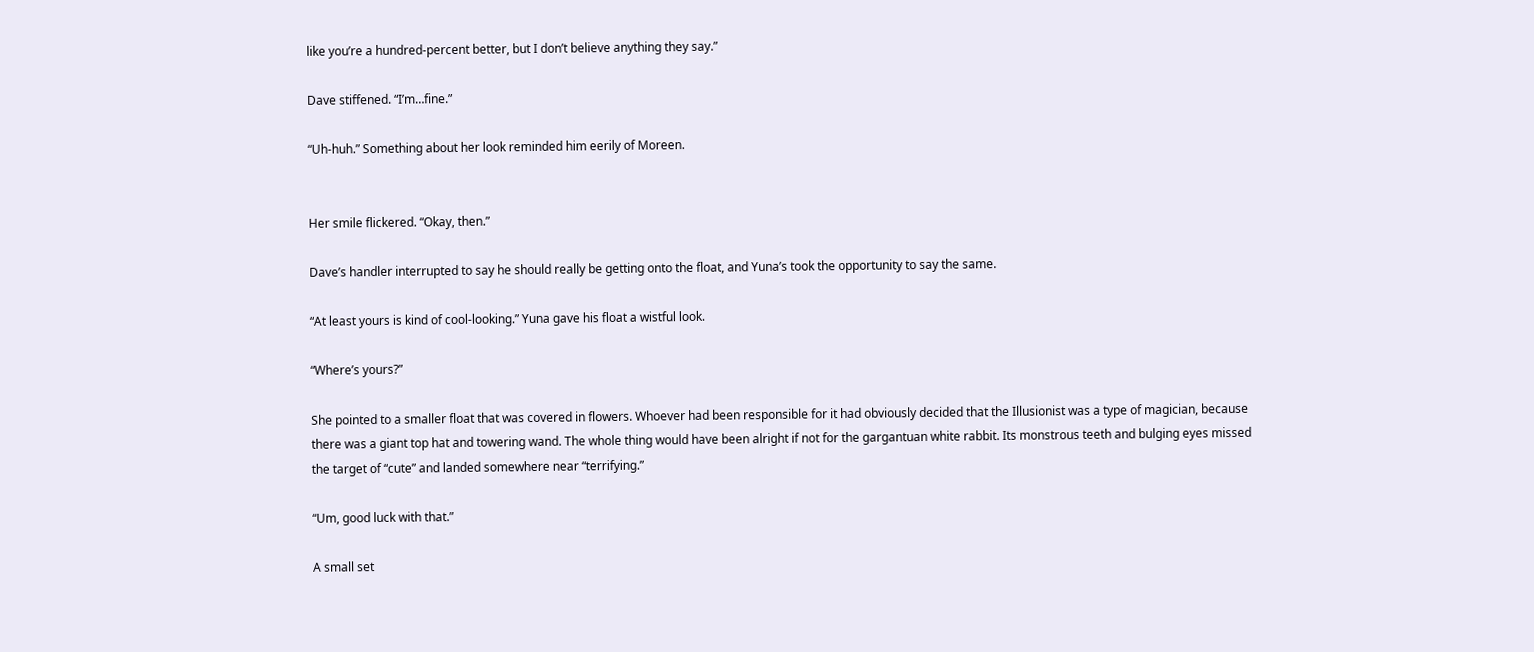like you’re a hundred-percent better, but I don’t believe anything they say.”

Dave stiffened. “I’m…fine.”

“Uh-huh.” Something about her look reminded him eerily of Moreen.


Her smile flickered. “Okay, then.”

Dave’s handler interrupted to say he should really be getting onto the float, and Yuna’s took the opportunity to say the same.

“At least yours is kind of cool-looking.” Yuna gave his float a wistful look.

“Where’s yours?”

She pointed to a smaller float that was covered in flowers. Whoever had been responsible for it had obviously decided that the Illusionist was a type of magician, because there was a giant top hat and towering wand. The whole thing would have been alright if not for the gargantuan white rabbit. Its monstrous teeth and bulging eyes missed the target of “cute” and landed somewhere near “terrifying.”

“Um, good luck with that.”

A small set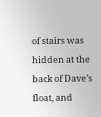of stairs was hidden at the back of Dave’s float, and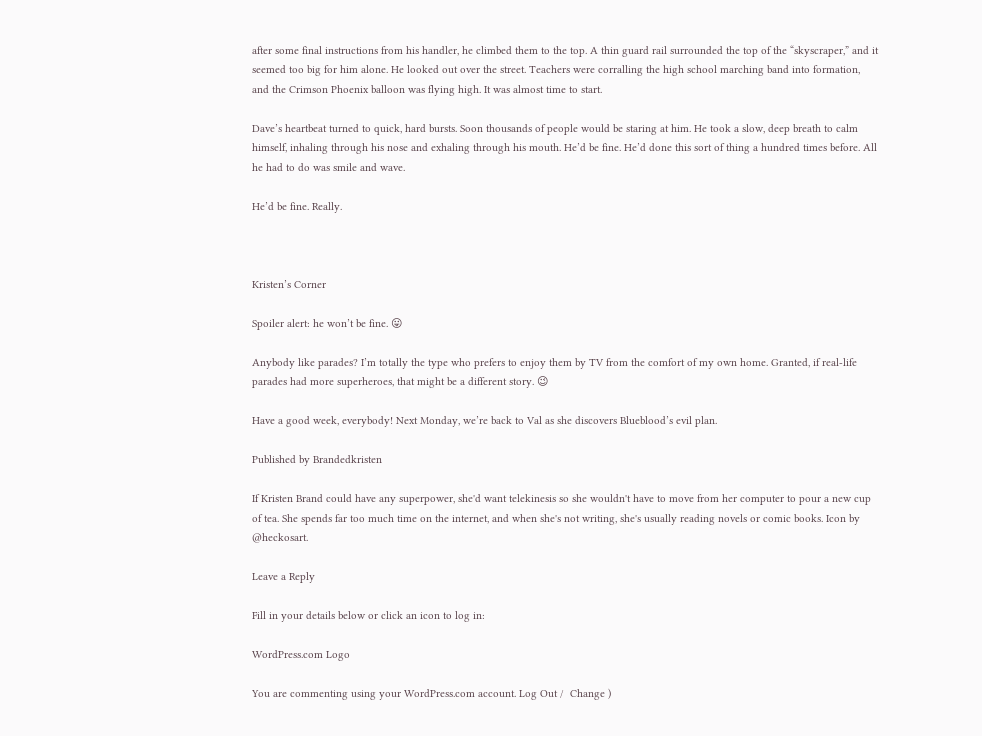after some final instructions from his handler, he climbed them to the top. A thin guard rail surrounded the top of the “skyscraper,” and it seemed too big for him alone. He looked out over the street. Teachers were corralling the high school marching band into formation, and the Crimson Phoenix balloon was flying high. It was almost time to start.

Dave’s heartbeat turned to quick, hard bursts. Soon thousands of people would be staring at him. He took a slow, deep breath to calm himself, inhaling through his nose and exhaling through his mouth. He’d be fine. He’d done this sort of thing a hundred times before. All he had to do was smile and wave.

He’d be fine. Really.



Kristen’s Corner

Spoiler alert: he won’t be fine. 😛

Anybody like parades? I’m totally the type who prefers to enjoy them by TV from the comfort of my own home. Granted, if real-life parades had more superheroes, that might be a different story. 😉

Have a good week, everybody! Next Monday, we’re back to Val as she discovers Blueblood’s evil plan.

Published by Brandedkristen

If Kristen Brand could have any superpower, she'd want telekinesis so she wouldn't have to move from her computer to pour a new cup of tea. She spends far too much time on the internet, and when she's not writing, she's usually reading novels or comic books. Icon by @heckosart.

Leave a Reply

Fill in your details below or click an icon to log in:

WordPress.com Logo

You are commenting using your WordPress.com account. Log Out /  Change )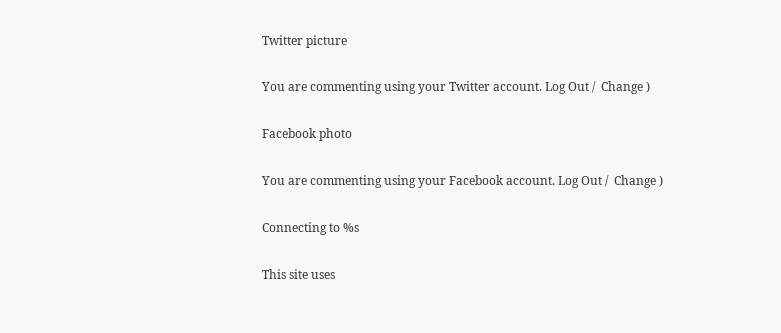Twitter picture

You are commenting using your Twitter account. Log Out /  Change )

Facebook photo

You are commenting using your Facebook account. Log Out /  Change )

Connecting to %s

This site uses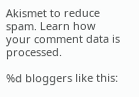Akismet to reduce spam. Learn how your comment data is processed.

%d bloggers like this: